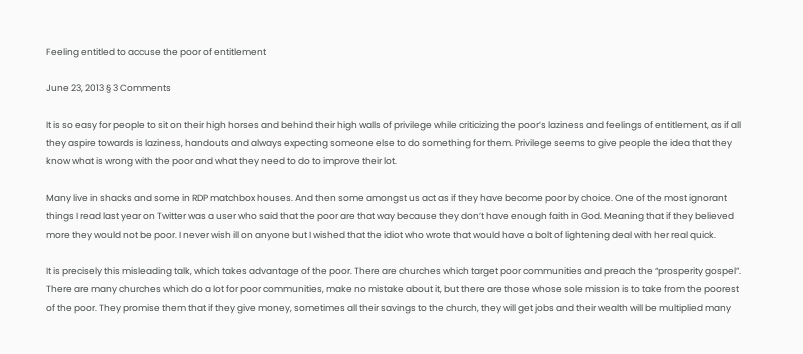Feeling entitled to accuse the poor of entitlement

June 23, 2013 § 3 Comments

It is so easy for people to sit on their high horses and behind their high walls of privilege while criticizing the poor’s laziness and feelings of entitlement, as if all they aspire towards is laziness, handouts and always expecting someone else to do something for them. Privilege seems to give people the idea that they know what is wrong with the poor and what they need to do to improve their lot.

Many live in shacks and some in RDP matchbox houses. And then some amongst us act as if they have become poor by choice. One of the most ignorant things I read last year on Twitter was a user who said that the poor are that way because they don’t have enough faith in God. Meaning that if they believed more they would not be poor. I never wish ill on anyone but I wished that the idiot who wrote that would have a bolt of lightening deal with her real quick.

It is precisely this misleading talk, which takes advantage of the poor. There are churches which target poor communities and preach the “prosperity gospel”. There are many churches which do a lot for poor communities, make no mistake about it, but there are those whose sole mission is to take from the poorest of the poor. They promise them that if they give money, sometimes all their savings to the church, they will get jobs and their wealth will be multiplied many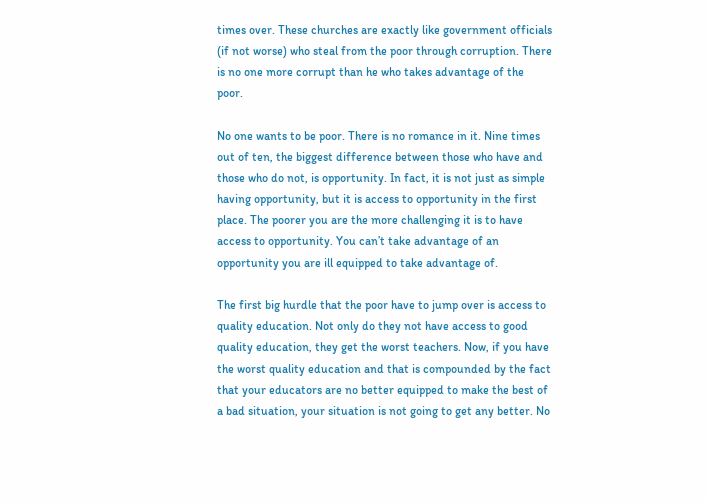times over. These churches are exactly like government officials (if not worse) who steal from the poor through corruption. There is no one more corrupt than he who takes advantage of the poor.

No one wants to be poor. There is no romance in it. Nine times out of ten, the biggest difference between those who have and those who do not, is opportunity. In fact, it is not just as simple having opportunity, but it is access to opportunity in the first place. The poorer you are the more challenging it is to have access to opportunity. You can’t take advantage of an opportunity you are ill equipped to take advantage of.

The first big hurdle that the poor have to jump over is access to quality education. Not only do they not have access to good quality education, they get the worst teachers. Now, if you have the worst quality education and that is compounded by the fact that your educators are no better equipped to make the best of a bad situation, your situation is not going to get any better. No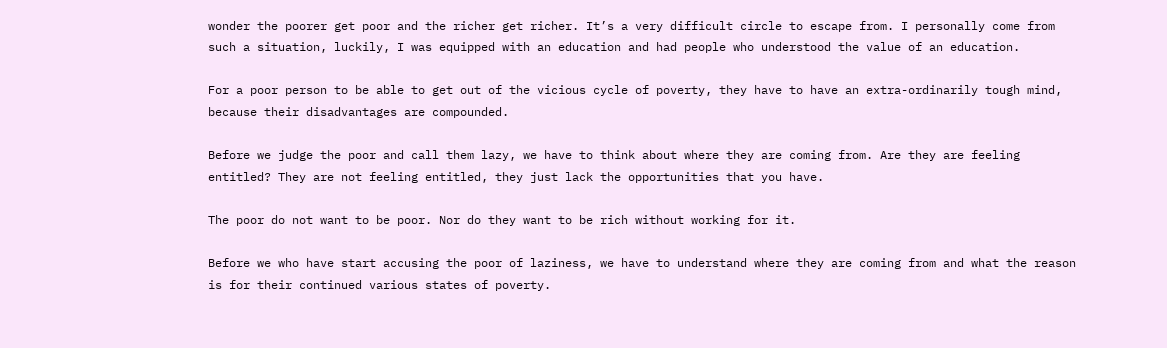wonder the poorer get poor and the richer get richer. It’s a very difficult circle to escape from. I personally come from such a situation, luckily, I was equipped with an education and had people who understood the value of an education.

For a poor person to be able to get out of the vicious cycle of poverty, they have to have an extra-ordinarily tough mind, because their disadvantages are compounded.

Before we judge the poor and call them lazy, we have to think about where they are coming from. Are they are feeling entitled? They are not feeling entitled, they just lack the opportunities that you have.

The poor do not want to be poor. Nor do they want to be rich without working for it.

Before we who have start accusing the poor of laziness, we have to understand where they are coming from and what the reason is for their continued various states of poverty.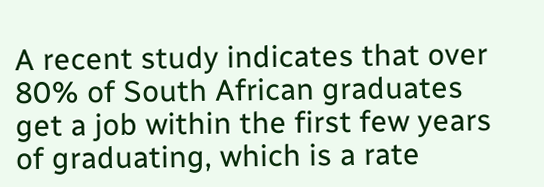A recent study indicates that over 80% of South African graduates get a job within the first few years of graduating, which is a rate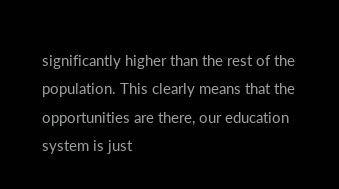significantly higher than the rest of the population. This clearly means that the opportunities are there, our education system is just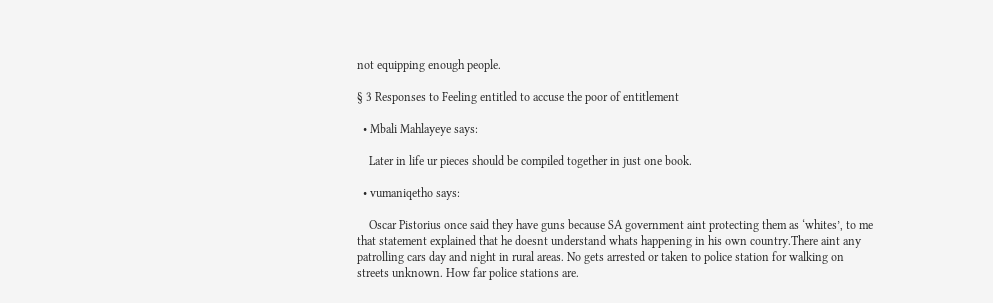not equipping enough people.

§ 3 Responses to Feeling entitled to accuse the poor of entitlement

  • Mbali Mahlayeye says:

    Later in life ur pieces should be compiled together in just one book.

  • vumaniqetho says:

    Oscar Pistorius once said they have guns because SA government aint protecting them as ‘whites’, to me that statement explained that he doesnt understand whats happening in his own country.There aint any patrolling cars day and night in rural areas. No gets arrested or taken to police station for walking on streets unknown. How far police stations are.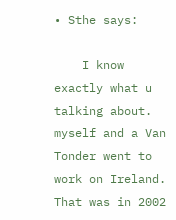• Sthe says:

    I know exactly what u talking about. myself and a Van Tonder went to work on Ireland. That was in 2002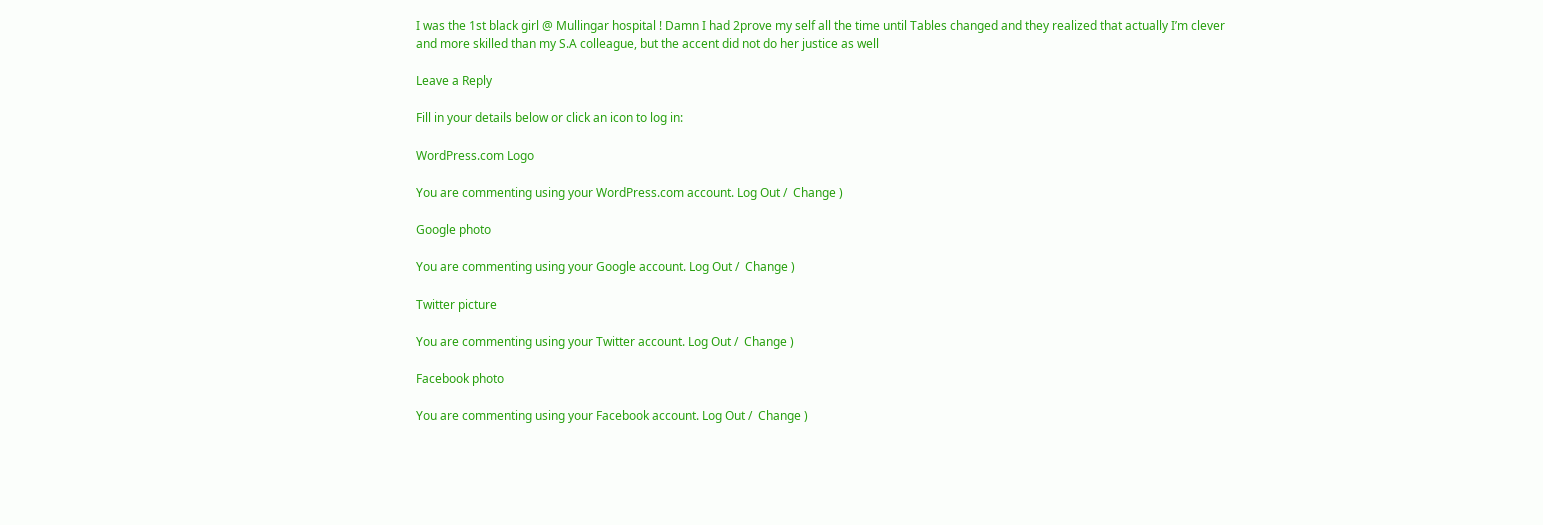I was the 1st black girl @ Mullingar hospital ! Damn I had 2prove my self all the time until Tables changed and they realized that actually I’m clever and more skilled than my S.A colleague, but the accent did not do her justice as well

Leave a Reply

Fill in your details below or click an icon to log in:

WordPress.com Logo

You are commenting using your WordPress.com account. Log Out /  Change )

Google photo

You are commenting using your Google account. Log Out /  Change )

Twitter picture

You are commenting using your Twitter account. Log Out /  Change )

Facebook photo

You are commenting using your Facebook account. Log Out /  Change )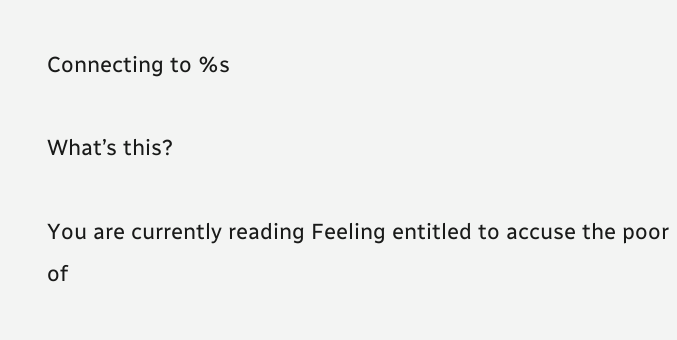Connecting to %s

What’s this?

You are currently reading Feeling entitled to accuse the poor of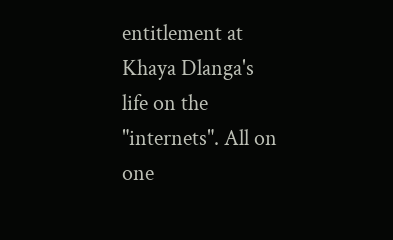entitlement at Khaya Dlanga's life on the "internets". All on one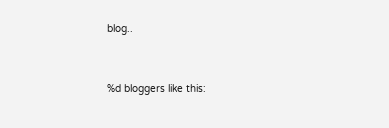blog..


%d bloggers like this: